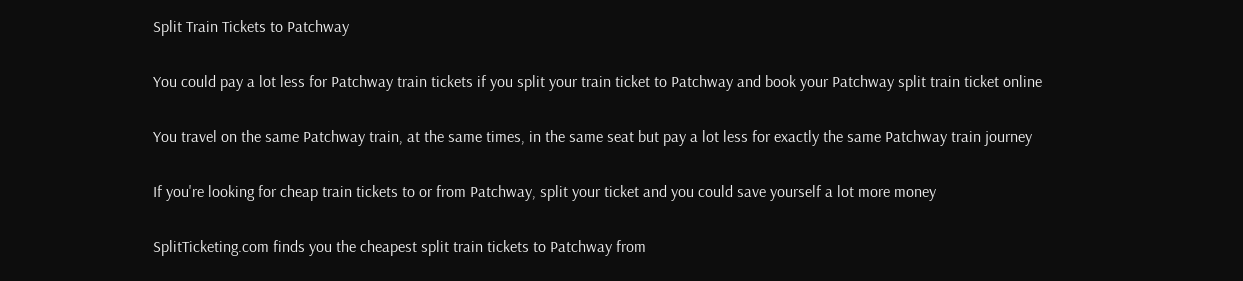Split Train Tickets to Patchway

You could pay a lot less for Patchway train tickets if you split your train ticket to Patchway and book your Patchway split train ticket online

You travel on the same Patchway train, at the same times, in the same seat but pay a lot less for exactly the same Patchway train journey

If you're looking for cheap train tickets to or from Patchway, split your ticket and you could save yourself a lot more money

SplitTicketing.com finds you the cheapest split train tickets to Patchway from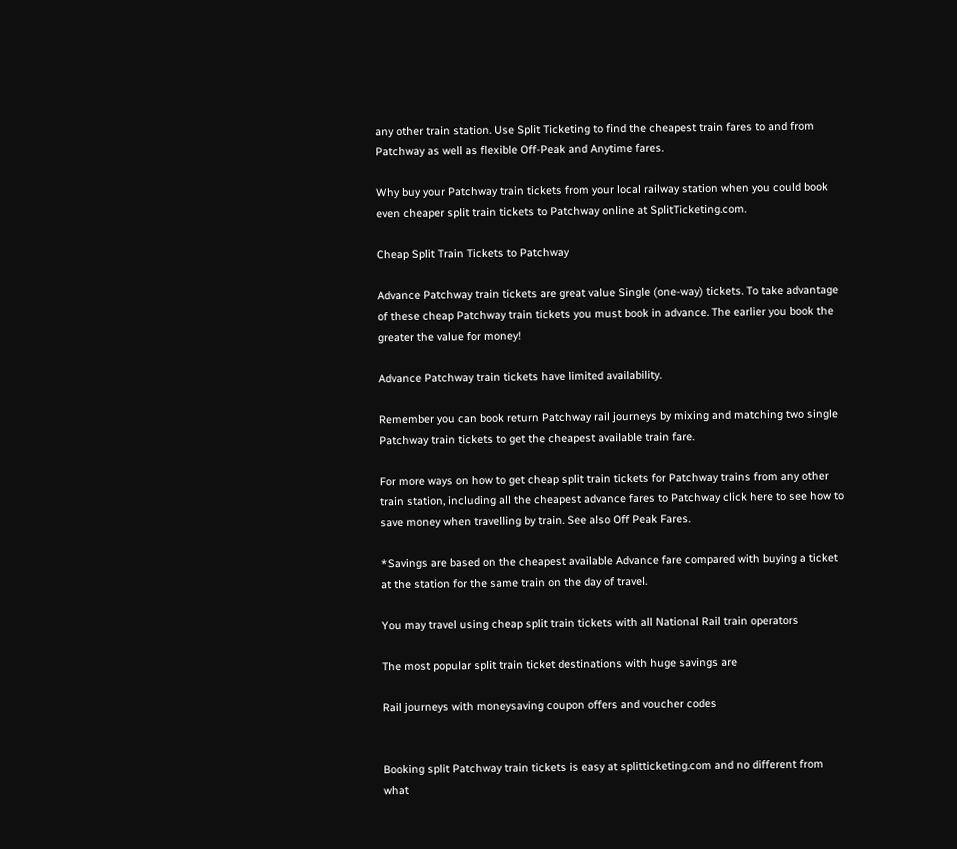any other train station. Use Split Ticketing to find the cheapest train fares to and from Patchway as well as flexible Off-Peak and Anytime fares.

Why buy your Patchway train tickets from your local railway station when you could book even cheaper split train tickets to Patchway online at SplitTicketing.com.

Cheap Split Train Tickets to Patchway

Advance Patchway train tickets are great value Single (one-way) tickets. To take advantage of these cheap Patchway train tickets you must book in advance. The earlier you book the greater the value for money!

Advance Patchway train tickets have limited availability.

Remember you can book return Patchway rail journeys by mixing and matching two single Patchway train tickets to get the cheapest available train fare.

For more ways on how to get cheap split train tickets for Patchway trains from any other train station, including all the cheapest advance fares to Patchway click here to see how to save money when travelling by train. See also Off Peak Fares.

*Savings are based on the cheapest available Advance fare compared with buying a ticket at the station for the same train on the day of travel.

You may travel using cheap split train tickets with all National Rail train operators

The most popular split train ticket destinations with huge savings are

Rail journeys with moneysaving coupon offers and voucher codes


Booking split Patchway train tickets is easy at splitticketing.com and no different from what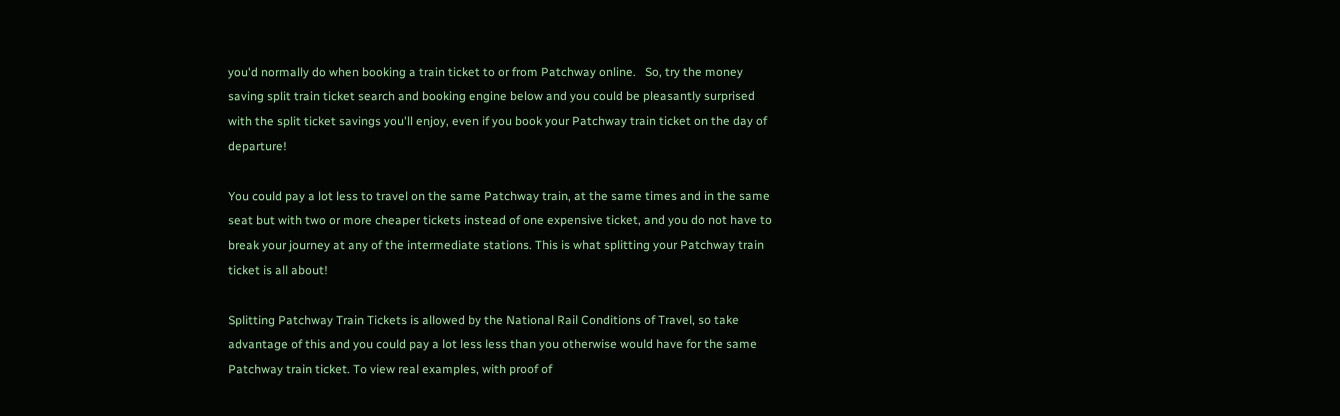you'd normally do when booking a train ticket to or from Patchway online.   So, try the money saving split train ticket search and booking engine below and you could be pleasantly surprised with the split ticket savings you'll enjoy, even if you book your Patchway train ticket on the day of departure!

You could pay a lot less to travel on the same Patchway train, at the same times and in the same seat but with two or more cheaper tickets instead of one expensive ticket, and you do not have to break your journey at any of the intermediate stations. This is what splitting your Patchway train ticket is all about!

Splitting Patchway Train Tickets is allowed by the National Rail Conditions of Travel, so take advantage of this and you could pay a lot less less than you otherwise would have for the same Patchway train ticket. To view real examples, with proof of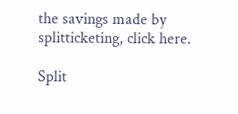the savings made by splitticketing, click here.

Split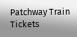Patchway Train Tickets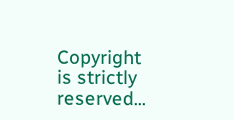Copyright is strictly reserved...